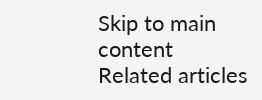Skip to main content
Related articles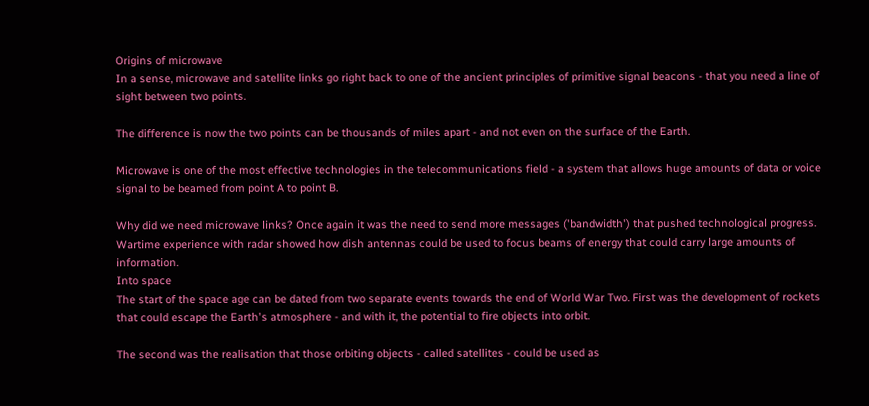Origins of microwave
In a sense, microwave and satellite links go right back to one of the ancient principles of primitive signal beacons - that you need a line of sight between two points.

The difference is now the two points can be thousands of miles apart - and not even on the surface of the Earth.

Microwave is one of the most effective technologies in the telecommunications field - a system that allows huge amounts of data or voice signal to be beamed from point A to point B.

Why did we need microwave links? Once again it was the need to send more messages ('bandwidth') that pushed technological progress. Wartime experience with radar showed how dish antennas could be used to focus beams of energy that could carry large amounts of information.
Into space
The start of the space age can be dated from two separate events towards the end of World War Two. First was the development of rockets that could escape the Earth's atmosphere - and with it, the potential to fire objects into orbit.

The second was the realisation that those orbiting objects - called satellites - could be used as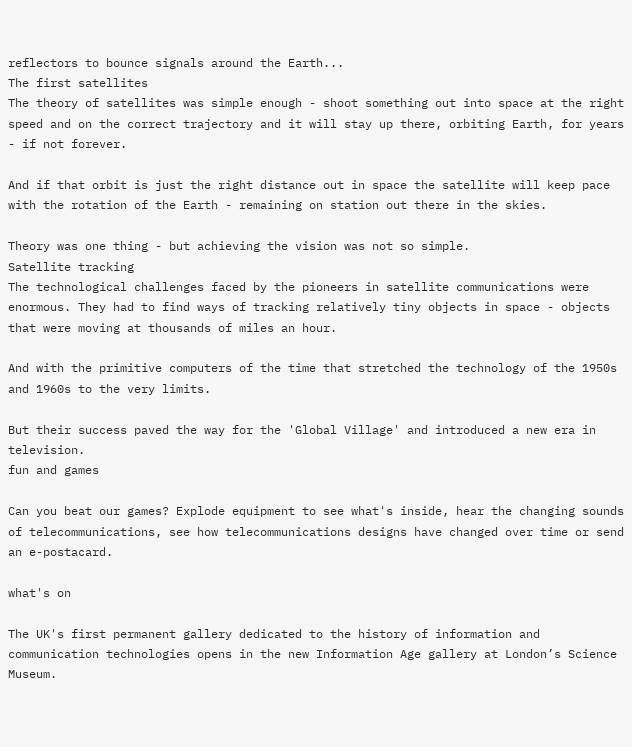reflectors to bounce signals around the Earth...
The first satellites
The theory of satellites was simple enough - shoot something out into space at the right speed and on the correct trajectory and it will stay up there, orbiting Earth, for years - if not forever.

And if that orbit is just the right distance out in space the satellite will keep pace with the rotation of the Earth - remaining on station out there in the skies.

Theory was one thing - but achieving the vision was not so simple.
Satellite tracking
The technological challenges faced by the pioneers in satellite communications were enormous. They had to find ways of tracking relatively tiny objects in space - objects that were moving at thousands of miles an hour.

And with the primitive computers of the time that stretched the technology of the 1950s and 1960s to the very limits.

But their success paved the way for the 'Global Village' and introduced a new era in television.
fun and games

Can you beat our games? Explode equipment to see what's inside, hear the changing sounds of telecommunications, see how telecommunications designs have changed over time or send an e-postacard.

what's on

The UK's first permanent gallery dedicated to the history of information and communication technologies opens in the new Information Age gallery at London’s Science Museum.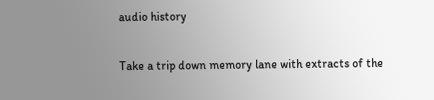audio history

Take a trip down memory lane with extracts of the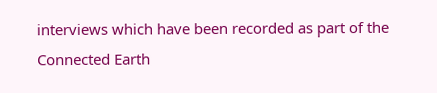interviews which have been recorded as part of the Connected Earth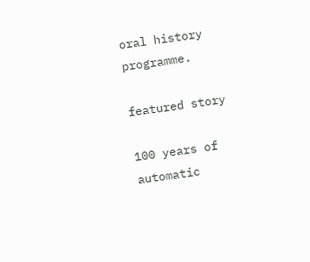oral history programme.

featured story

100 years of automatic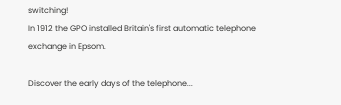switching!
In 1912 the GPO installed Britain's first automatic telephone exchange in Epsom.

Discover the early days of the telephone...